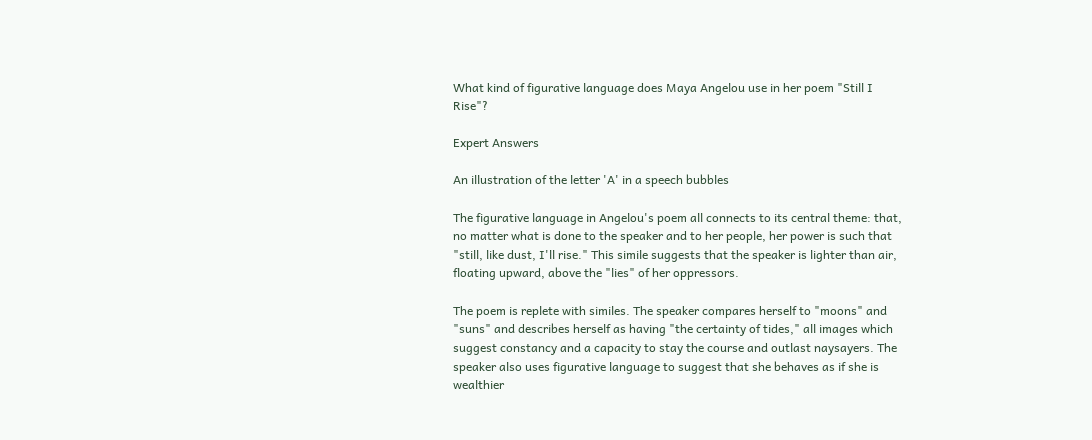What kind of figurative language does Maya Angelou use in her poem "Still I Rise"?

Expert Answers

An illustration of the letter 'A' in a speech bubbles

The figurative language in Angelou's poem all connects to its central theme: that, no matter what is done to the speaker and to her people, her power is such that "still, like dust, I'll rise." This simile suggests that the speaker is lighter than air, floating upward, above the "lies" of her oppressors.

The poem is replete with similes. The speaker compares herself to "moons" and "suns" and describes herself as having "the certainty of tides," all images which suggest constancy and a capacity to stay the course and outlast naysayers. The speaker also uses figurative language to suggest that she behaves as if she is wealthier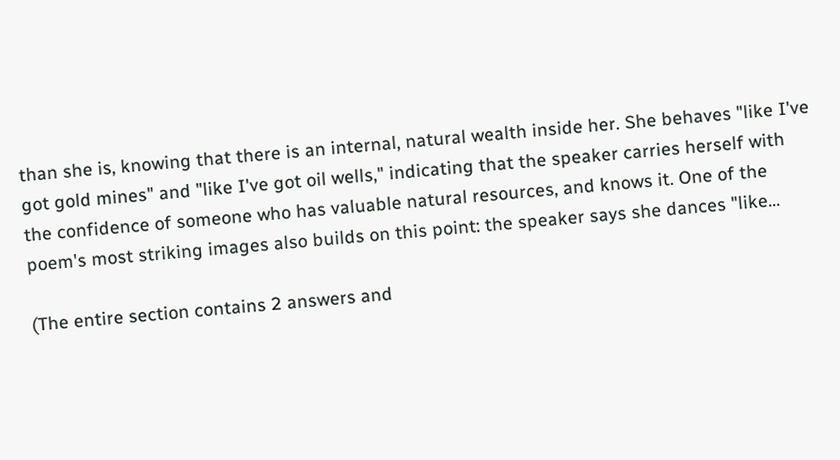than she is, knowing that there is an internal, natural wealth inside her. She behaves "like I've got gold mines" and "like I've got oil wells," indicating that the speaker carries herself with the confidence of someone who has valuable natural resources, and knows it. One of the poem's most striking images also builds on this point: the speaker says she dances "like...

(The entire section contains 2 answers and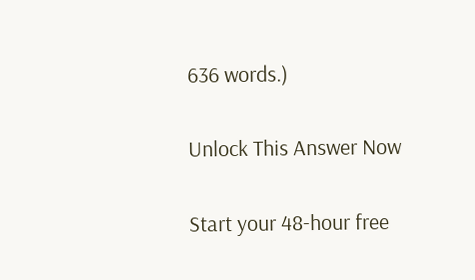636 words.)

Unlock This Answer Now

Start your 48-hour free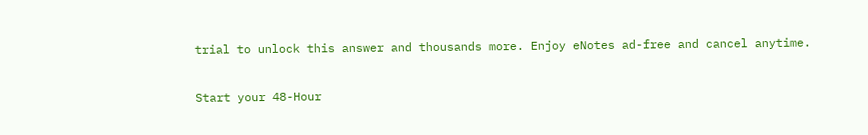trial to unlock this answer and thousands more. Enjoy eNotes ad-free and cancel anytime.

Start your 48-Hour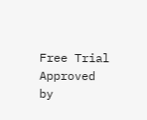Free Trial
Approved by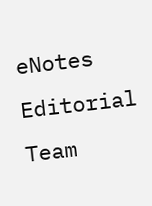eNotes Editorial Team